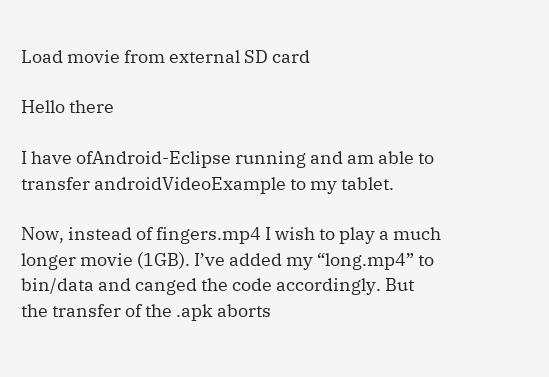Load movie from external SD card

Hello there

I have ofAndroid-Eclipse running and am able to transfer androidVideoExample to my tablet.

Now, instead of fingers.mp4 I wish to play a much longer movie (1GB). I’ve added my “long.mp4” to bin/data and canged the code accordingly. But the transfer of the .apk aborts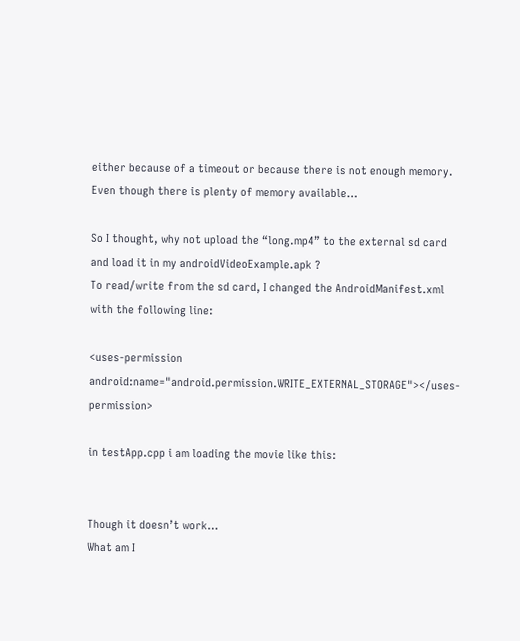either because of a timeout or because there is not enough memory. Even though there is plenty of memory available…

So I thought, why not upload the “long.mp4” to the external sd card and load it in my androidVideoExample.apk ?
To read/write from the sd card, I changed the AndroidManifest.xml with the following line:

<uses-permission android:name="android.permission.WRITE_EXTERNAL_STORAGE"></uses-permission>

in testApp.cpp i am loading the movie like this:


Though it doesn’t work…
What am I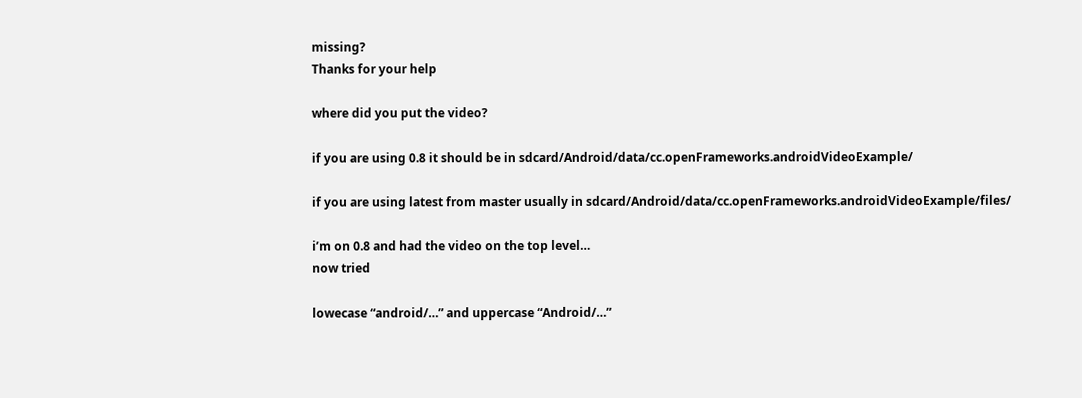missing?
Thanks for your help

where did you put the video?

if you are using 0.8 it should be in sdcard/Android/data/cc.openFrameworks.androidVideoExample/

if you are using latest from master usually in sdcard/Android/data/cc.openFrameworks.androidVideoExample/files/

i’m on 0.8 and had the video on the top level…
now tried

lowecase “android/…” and uppercase “Android/…”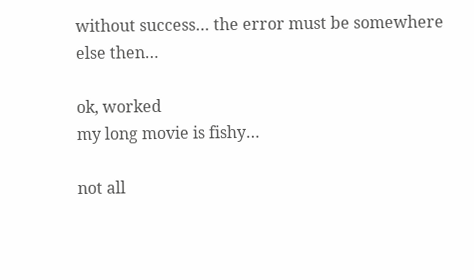without success… the error must be somewhere else then…

ok, worked
my long movie is fishy…

not all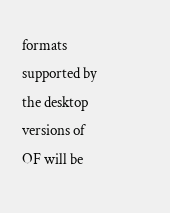formats supported by the desktop versions of OF will be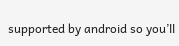supported by android so you’ll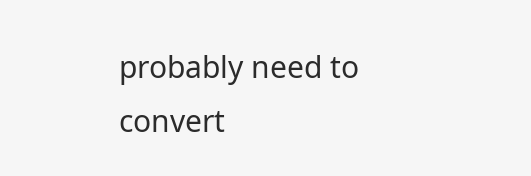probably need to convert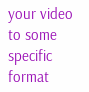your video to some specific format